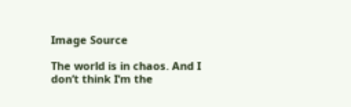Image Source

The world is in chaos. And I don’t think I’m the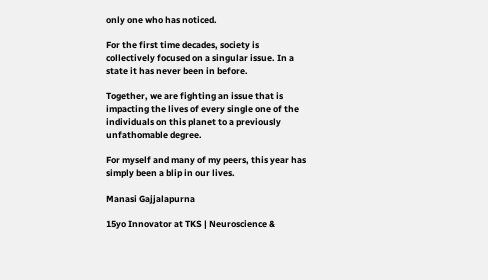only one who has noticed.

For the first time decades, society is collectively focused on a singular issue. In a state it has never been in before.

Together, we are fighting an issue that is impacting the lives of every single one of the individuals on this planet to a previously unfathomable degree.

For myself and many of my peers, this year has simply been a blip in our lives.

Manasi Gajjalapurna

15yo Innovator at TKS | Neuroscience &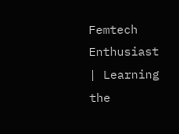Femtech Enthusiast | Learning the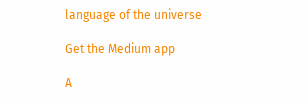language of the universe

Get the Medium app

A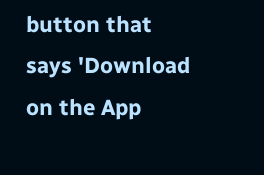button that says 'Download on the App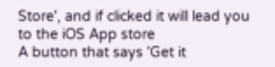Store', and if clicked it will lead you to the iOS App store
A button that says 'Get it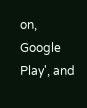on, Google Play', and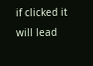if clicked it will lead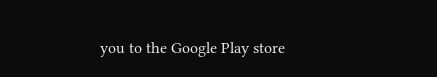you to the Google Play store